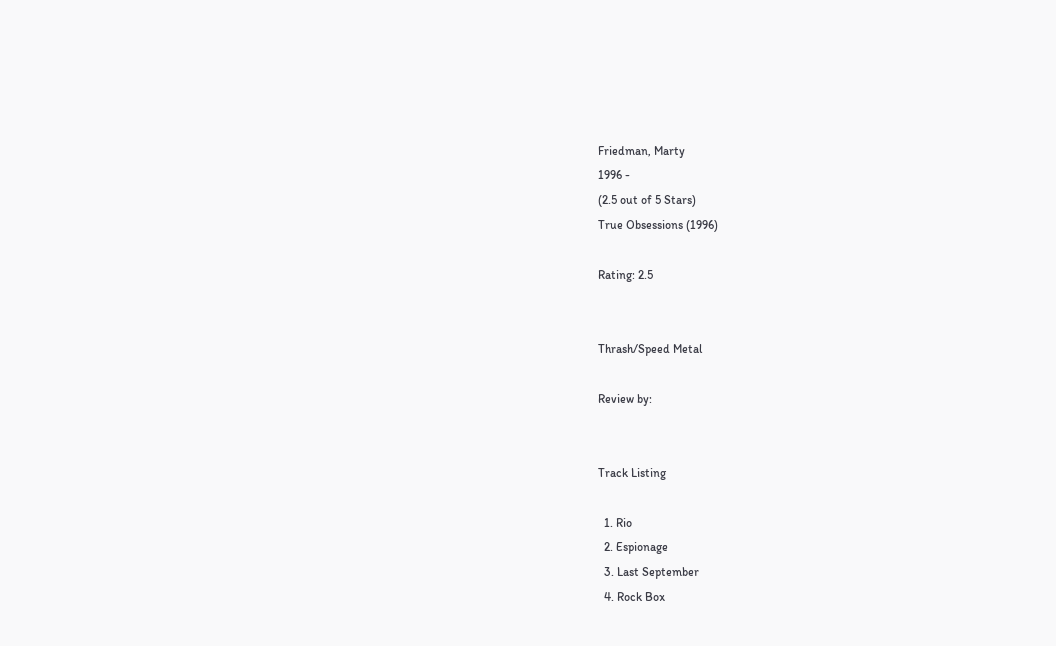Friedman, Marty
1996 -
(2.5 out of 5 Stars)
True Obsessions (1996)

Rating: 2.5


Thrash/Speed Metal

Review by:


Track Listing

  1. Rio
  2. Espionage
  3. Last September
  4. Rock Box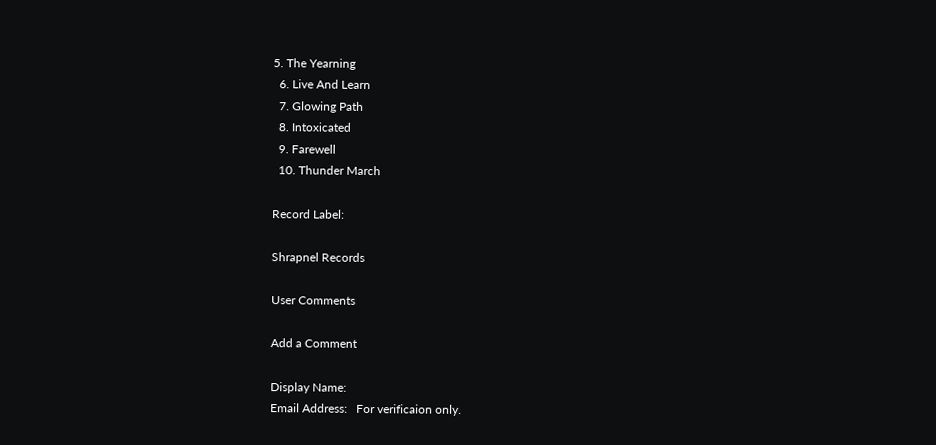5. The Yearning
  6. Live And Learn
  7. Glowing Path
  8. Intoxicated
  9. Farewell
  10. Thunder March

Record Label:

Shrapnel Records

User Comments

Add a Comment

Display Name:
Email Address:   For verificaion only.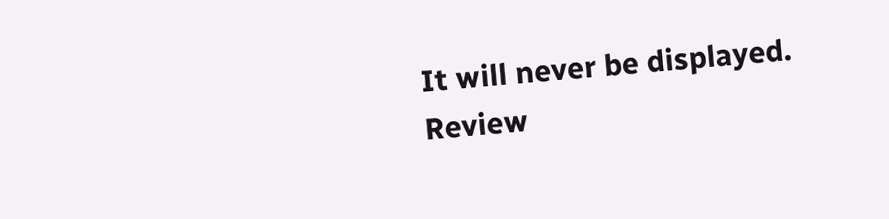It will never be displayed.
Review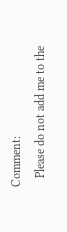Comment:
   Please do not add me to the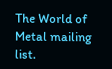The World of Metal mailing list.